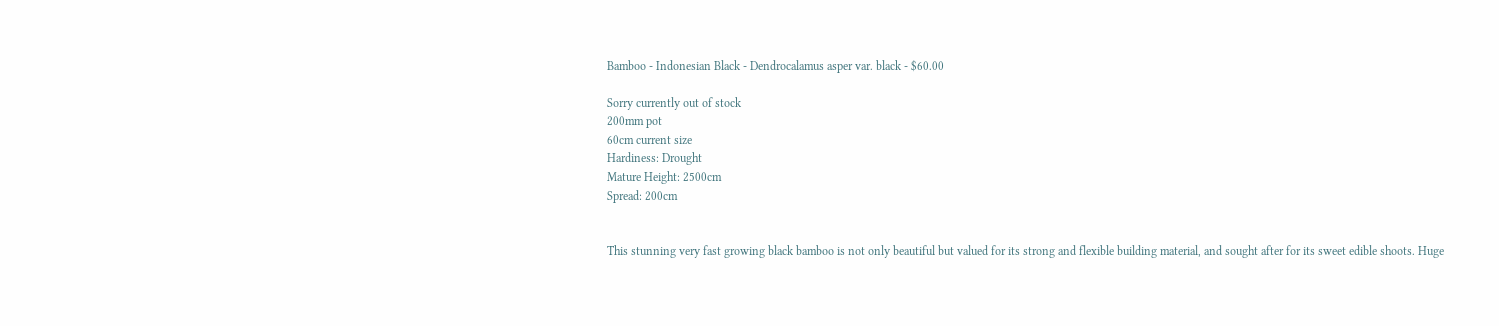Bamboo - Indonesian Black - Dendrocalamus asper var. black - $60.00

Sorry currently out of stock
200mm pot
60cm current size
Hardiness: Drought
Mature Height: 2500cm
Spread: 200cm


This stunning very fast growing black bamboo is not only beautiful but valued for its strong and flexible building material, and sought after for its sweet edible shoots. Huge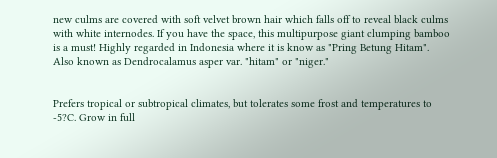new culms are covered with soft velvet brown hair which falls off to reveal black culms with white internodes. If you have the space, this multipurpose giant clumping bamboo is a must! Highly regarded in Indonesia where it is know as "Pring Betung Hitam". Also known as Dendrocalamus asper var. "hitam" or "niger."


Prefers tropical or subtropical climates, but tolerates some frost and temperatures to -5?C. Grow in full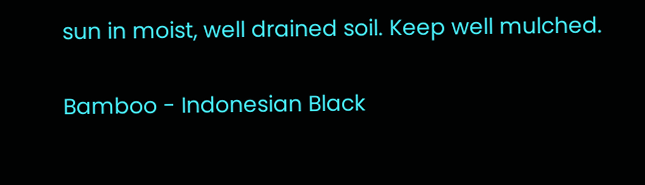sun in moist, well drained soil. Keep well mulched.


Bamboo - Indonesian Black